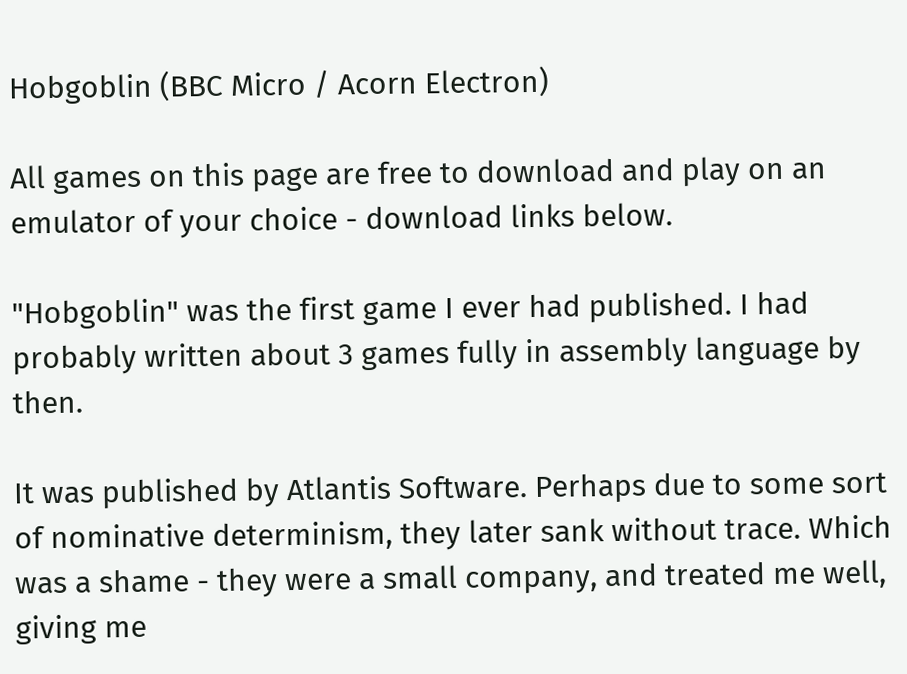Hobgoblin (BBC Micro / Acorn Electron)

All games on this page are free to download and play on an emulator of your choice - download links below.

"Hobgoblin" was the first game I ever had published. I had probably written about 3 games fully in assembly language by then.

It was published by Atlantis Software. Perhaps due to some sort of nominative determinism, they later sank without trace. Which was a shame - they were a small company, and treated me well, giving me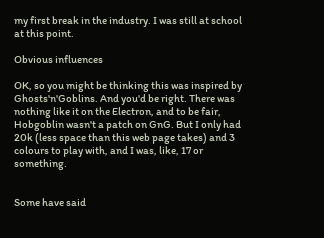my first break in the industry. I was still at school at this point.

Obvious influences

OK, so you might be thinking this was inspired by Ghosts'n'Goblins. And you'd be right. There was nothing like it on the Electron, and to be fair, Hobgoblin wasn't a patch on GnG. But I only had 20k (less space than this web page takes) and 3 colours to play with, and I was, like, 17 or something.


Some have said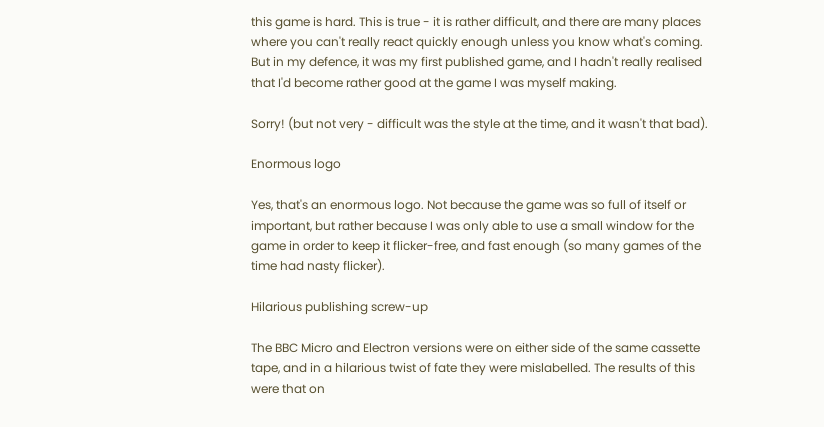this game is hard. This is true - it is rather difficult, and there are many places where you can't really react quickly enough unless you know what's coming. But in my defence, it was my first published game, and I hadn't really realised that I'd become rather good at the game I was myself making.

Sorry! (but not very - difficult was the style at the time, and it wasn't that bad).

Enormous logo

Yes, that's an enormous logo. Not because the game was so full of itself or important, but rather because I was only able to use a small window for the game in order to keep it flicker-free, and fast enough (so many games of the time had nasty flicker).

Hilarious publishing screw-up

The BBC Micro and Electron versions were on either side of the same cassette tape, and in a hilarious twist of fate they were mislabelled. The results of this were that on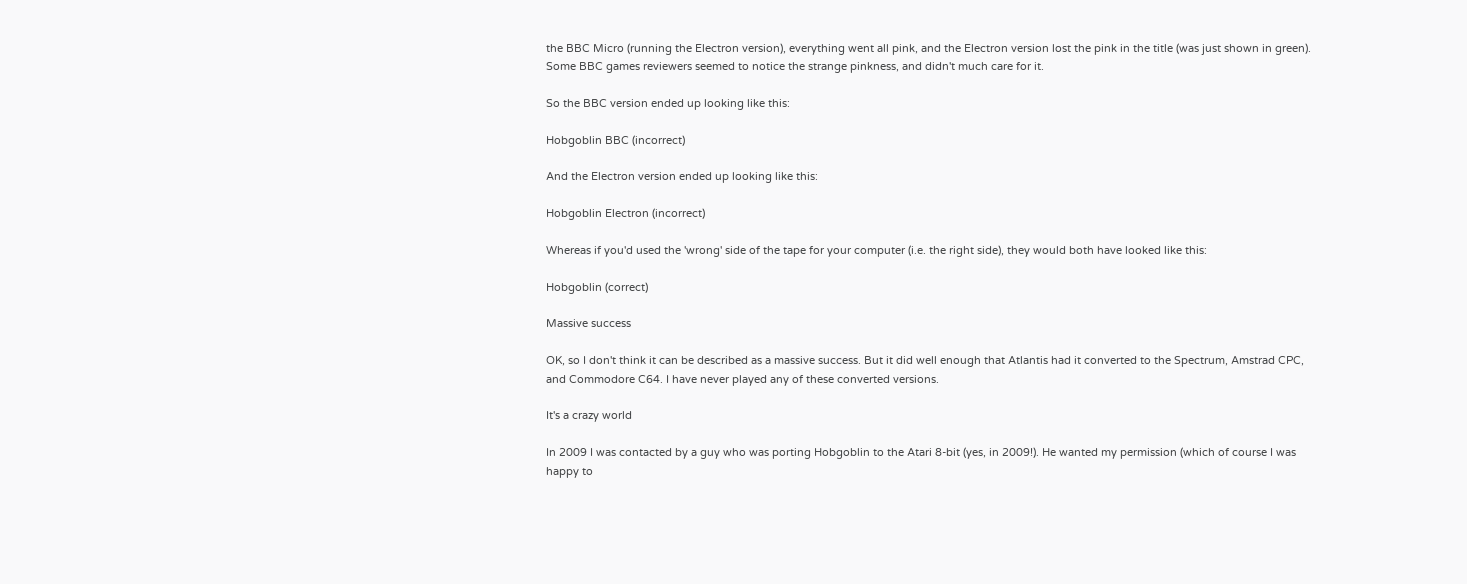the BBC Micro (running the Electron version), everything went all pink, and the Electron version lost the pink in the title (was just shown in green). Some BBC games reviewers seemed to notice the strange pinkness, and didn't much care for it.

So the BBC version ended up looking like this:

Hobgoblin BBC (incorrect)

And the Electron version ended up looking like this:

Hobgoblin Electron (incorrect)

Whereas if you'd used the 'wrong' side of the tape for your computer (i.e. the right side), they would both have looked like this:

Hobgoblin (correct)

Massive success

OK, so I don't think it can be described as a massive success. But it did well enough that Atlantis had it converted to the Spectrum, Amstrad CPC, and Commodore C64. I have never played any of these converted versions.

It's a crazy world

In 2009 I was contacted by a guy who was porting Hobgoblin to the Atari 8-bit (yes, in 2009!). He wanted my permission (which of course I was happy to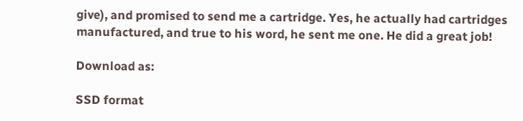give), and promised to send me a cartridge. Yes, he actually had cartridges manufactured, and true to his word, he sent me one. He did a great job!

Download as:

SSD format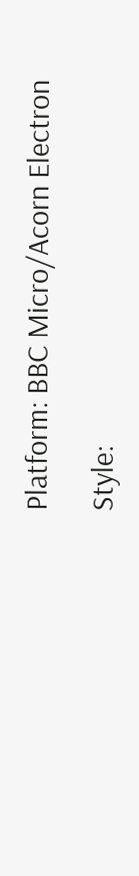Platform: BBC Micro/Acorn Electron

Style: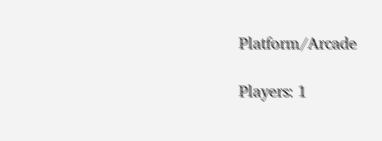Platform/Arcade

Players: 1